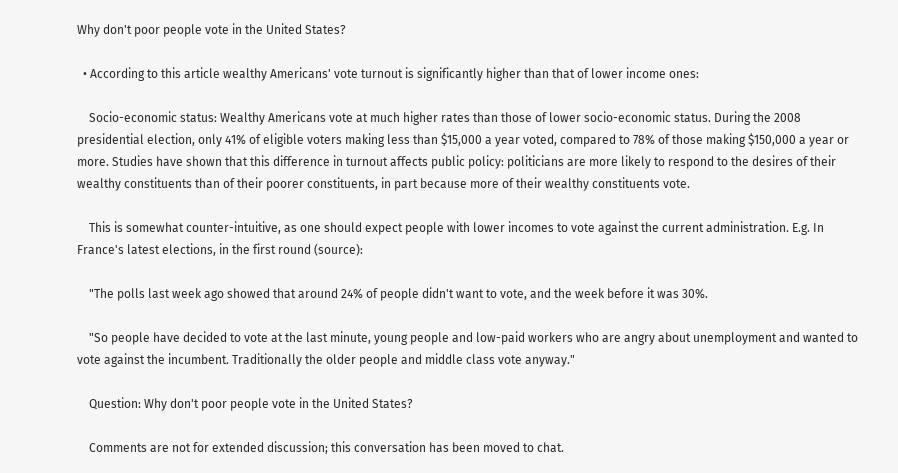Why don't poor people vote in the United States?

  • According to this article wealthy Americans' vote turnout is significantly higher than that of lower income ones:

    Socio-economic status: Wealthy Americans vote at much higher rates than those of lower socio-economic status. During the 2008 presidential election, only 41% of eligible voters making less than $15,000 a year voted, compared to 78% of those making $150,000 a year or more. Studies have shown that this difference in turnout affects public policy: politicians are more likely to respond to the desires of their wealthy constituents than of their poorer constituents, in part because more of their wealthy constituents vote.

    This is somewhat counter-intuitive, as one should expect people with lower incomes to vote against the current administration. E.g. In France's latest elections, in the first round (source):

    "The polls last week ago showed that around 24% of people didn't want to vote, and the week before it was 30%.

    "So people have decided to vote at the last minute, young people and low-paid workers who are angry about unemployment and wanted to vote against the incumbent. Traditionally the older people and middle class vote anyway."

    Question: Why don't poor people vote in the United States?

    Comments are not for extended discussion; this conversation has been moved to chat.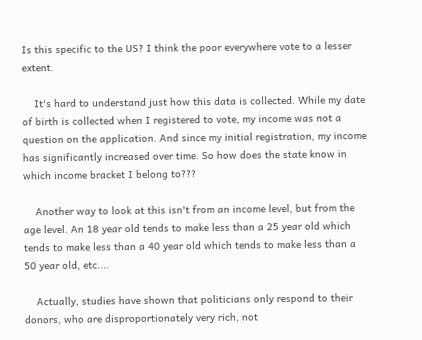Is this specific to the US? I think the poor everywhere vote to a lesser extent.

    It's hard to understand just how this data is collected. While my date of birth is collected when I registered to vote, my income was not a question on the application. And since my initial registration, my income has significantly increased over time. So how does the state know in which income bracket I belong to???

    Another way to look at this isn't from an income level, but from the age level. An 18 year old tends to make less than a 25 year old which tends to make less than a 40 year old which tends to make less than a 50 year old, etc....

    Actually, studies have shown that politicians only respond to their donors, who are disproportionately very rich, not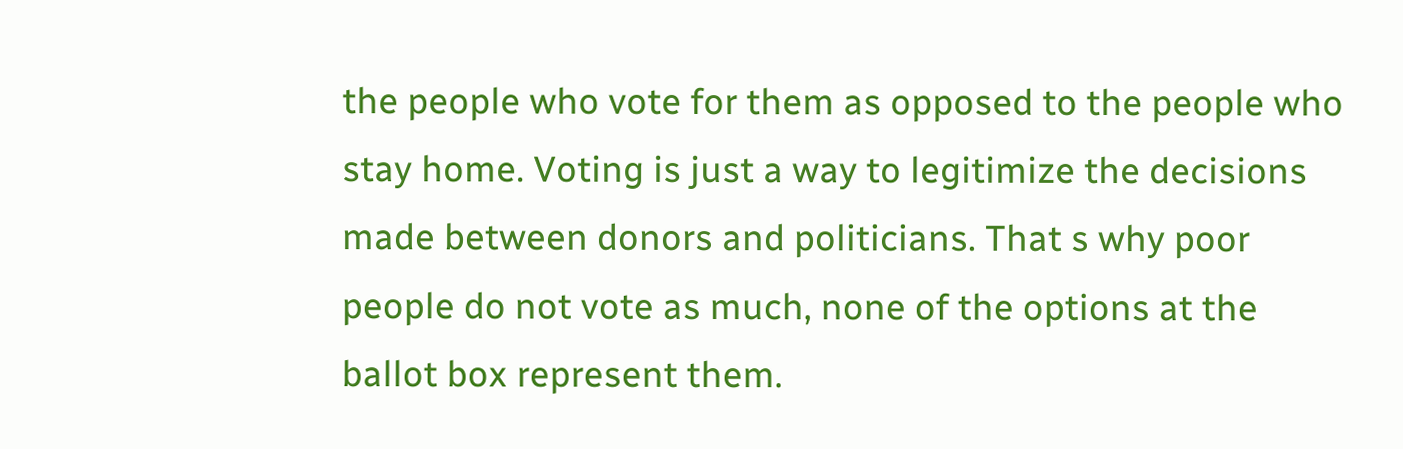the people who vote for them as opposed to the people who stay home. Voting is just a way to legitimize the decisions made between donors and politicians. That s why poor people do not vote as much, none of the options at the ballot box represent them.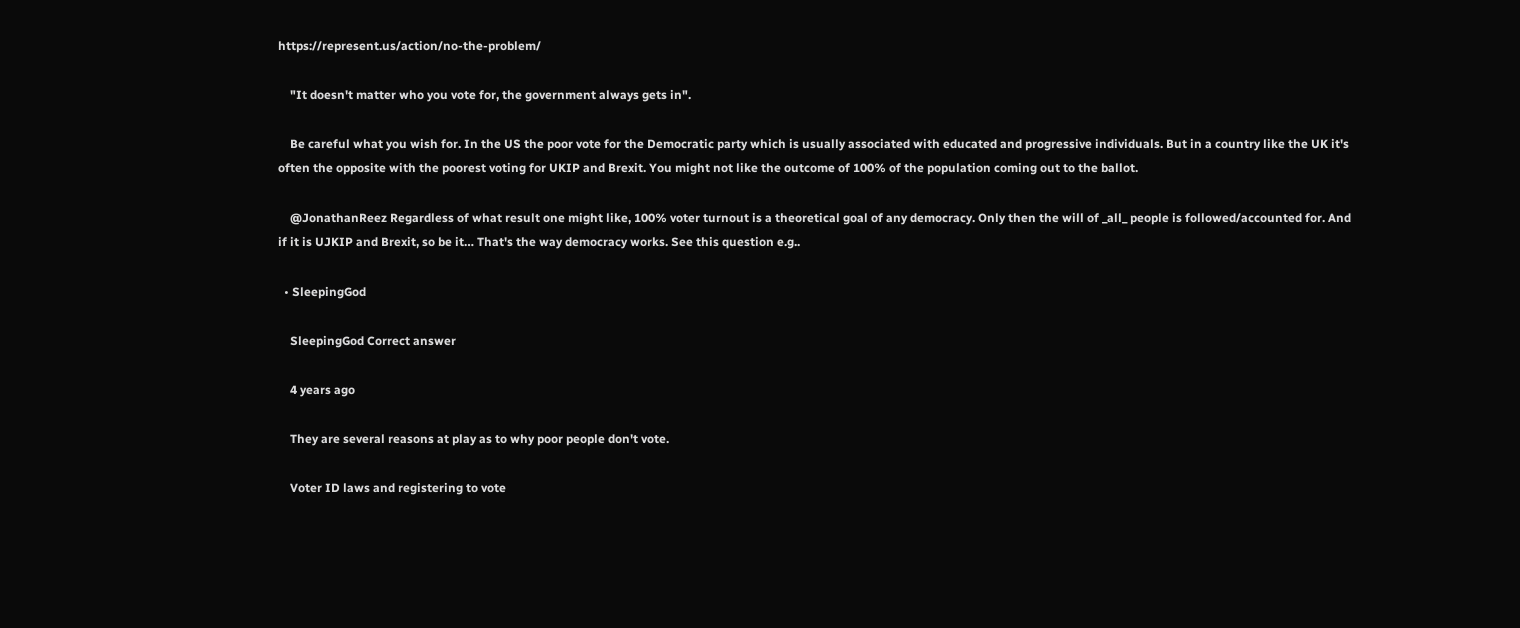https://represent.us/action/no-the-problem/

    "It doesn't matter who you vote for, the government always gets in".

    Be careful what you wish for. In the US the poor vote for the Democratic party which is usually associated with educated and progressive individuals. But in a country like the UK it's often the opposite with the poorest voting for UKIP and Brexit. You might not like the outcome of 100% of the population coming out to the ballot.

    @JonathanReez Regardless of what result one might like, 100% voter turnout is a theoretical goal of any democracy. Only then the will of _all_ people is followed/accounted for. And if it is UJKIP and Brexit, so be it… That's the way democracy works. See this question e.g..

  • SleepingGod

    SleepingGod Correct answer

    4 years ago

    They are several reasons at play as to why poor people don't vote.

    Voter ID laws and registering to vote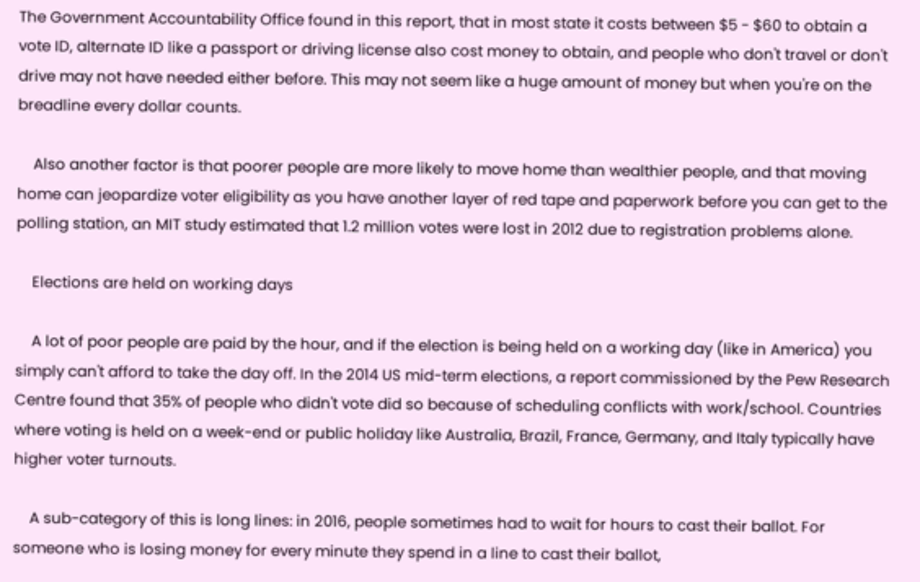The Government Accountability Office found in this report, that in most state it costs between $5 - $60 to obtain a vote ID, alternate ID like a passport or driving license also cost money to obtain, and people who don't travel or don't drive may not have needed either before. This may not seem like a huge amount of money but when you're on the breadline every dollar counts.

    Also another factor is that poorer people are more likely to move home than wealthier people, and that moving home can jeopardize voter eligibility as you have another layer of red tape and paperwork before you can get to the polling station, an MIT study estimated that 1.2 million votes were lost in 2012 due to registration problems alone.

    Elections are held on working days

    A lot of poor people are paid by the hour, and if the election is being held on a working day (like in America) you simply can't afford to take the day off. In the 2014 US mid-term elections, a report commissioned by the Pew Research Centre found that 35% of people who didn't vote did so because of scheduling conflicts with work/school. Countries where voting is held on a week-end or public holiday like Australia, Brazil, France, Germany, and Italy typically have higher voter turnouts.

    A sub-category of this is long lines: in 2016, people sometimes had to wait for hours to cast their ballot. For someone who is losing money for every minute they spend in a line to cast their ballot,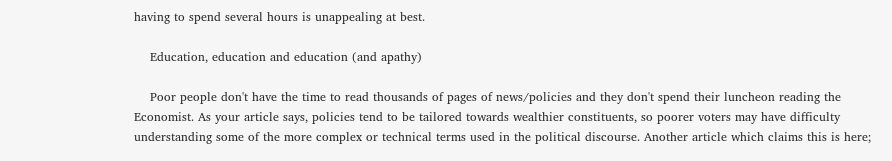having to spend several hours is unappealing at best.

    Education, education and education (and apathy)

    Poor people don't have the time to read thousands of pages of news/policies and they don't spend their luncheon reading the Economist. As your article says, policies tend to be tailored towards wealthier constituents, so poorer voters may have difficulty understanding some of the more complex or technical terms used in the political discourse. Another article which claims this is here;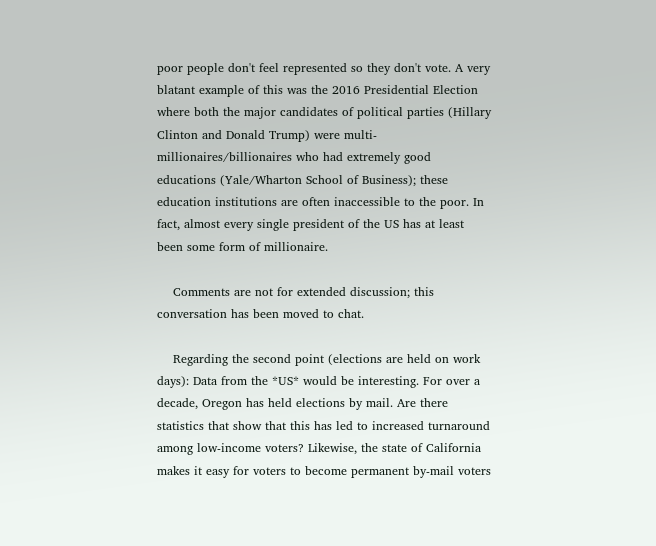poor people don't feel represented so they don't vote. A very blatant example of this was the 2016 Presidential Election where both the major candidates of political parties (Hillary Clinton and Donald Trump) were multi-millionaires/billionaires who had extremely good educations (Yale/Wharton School of Business); these education institutions are often inaccessible to the poor. In fact, almost every single president of the US has at least been some form of millionaire.

    Comments are not for extended discussion; this conversation has been moved to chat.

    Regarding the second point (elections are held on work days): Data from the *US* would be interesting. For over a decade, Oregon has held elections by mail. Are there statistics that show that this has led to increased turnaround among low-income voters? Likewise, the state of California makes it easy for voters to become permanent by-mail voters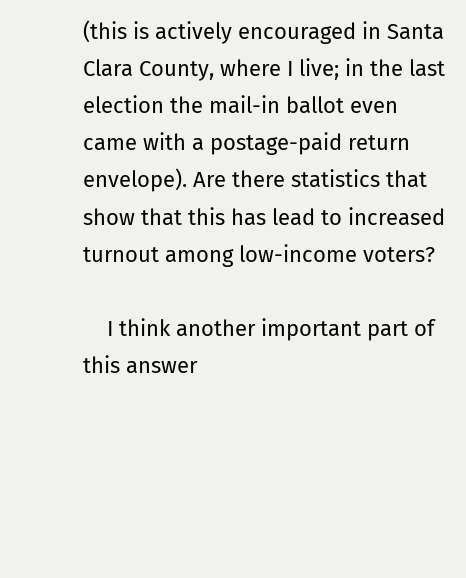(this is actively encouraged in Santa Clara County, where I live; in the last election the mail-in ballot even came with a postage-paid return envelope). Are there statistics that show that this has lead to increased turnout among low-income voters?

    I think another important part of this answer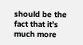should be the fact that it’s much more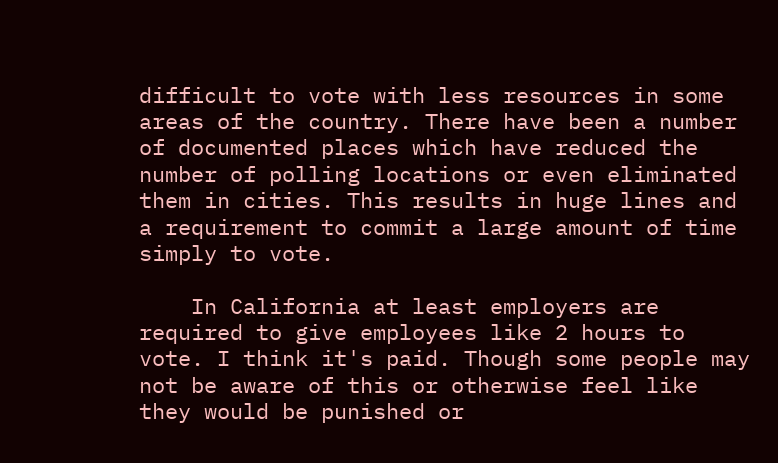difficult to vote with less resources in some areas of the country. There have been a number of documented places which have reduced the number of polling locations or even eliminated them in cities. This results in huge lines and a requirement to commit a large amount of time simply to vote.

    In California at least employers are required to give employees like 2 hours to vote. I think it's paid. Though some people may not be aware of this or otherwise feel like they would be punished or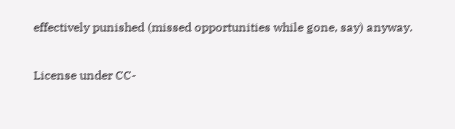effectively punished (missed opportunities while gone, say) anyway.

License under CC-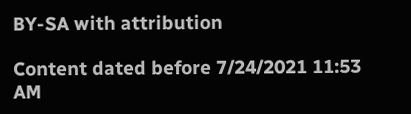BY-SA with attribution

Content dated before 7/24/2021 11:53 AM